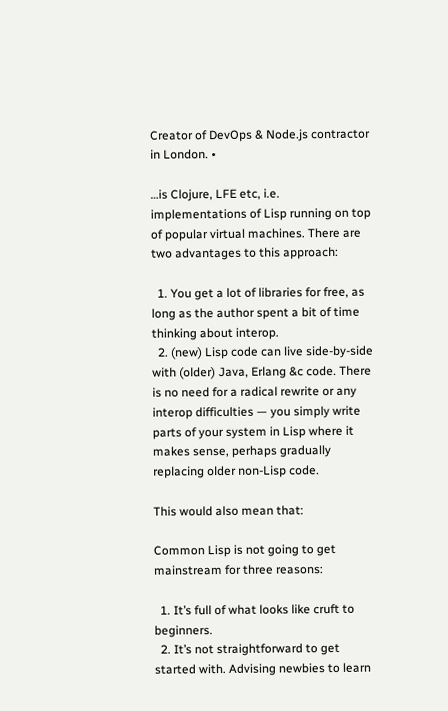Creator of DevOps & Node.js contractor in London. •

…is Clojure, LFE etc, i.e. implementations of Lisp running on top of popular virtual machines. There are two advantages to this approach:

  1. You get a lot of libraries for free, as long as the author spent a bit of time thinking about interop.
  2. (new) Lisp code can live side-by-side with (older) Java, Erlang &c code. There is no need for a radical rewrite or any interop difficulties — you simply write parts of your system in Lisp where it makes sense, perhaps gradually replacing older non-Lisp code.

This would also mean that:

Common Lisp is not going to get mainstream for three reasons:

  1. It’s full of what looks like cruft to beginners.
  2. It’s not straightforward to get started with. Advising newbies to learn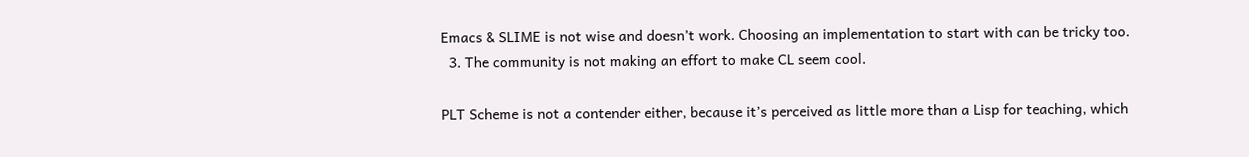Emacs & SLIME is not wise and doesn’t work. Choosing an implementation to start with can be tricky too.
  3. The community is not making an effort to make CL seem cool.

PLT Scheme is not a contender either, because it’s perceived as little more than a Lisp for teaching, which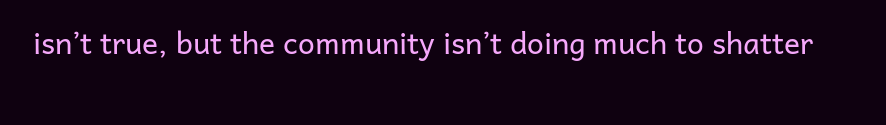isn’t true, but the community isn’t doing much to shatter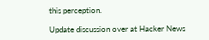this perception.

Update discussion over at Hacker News